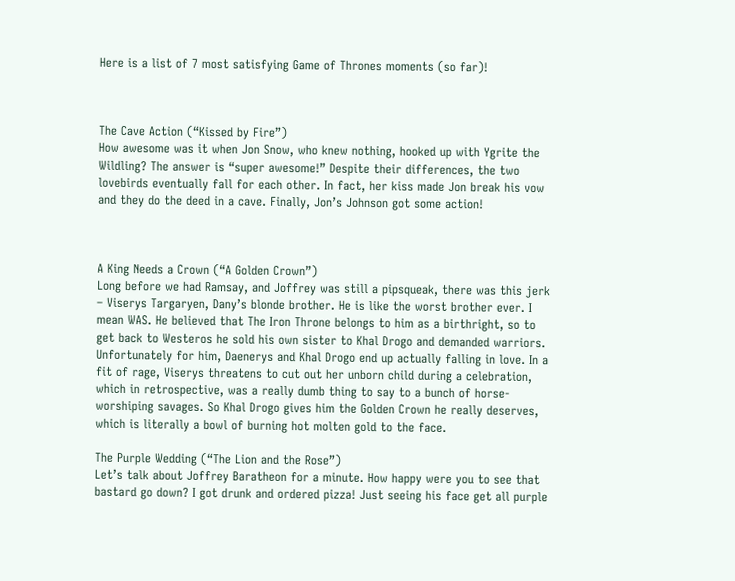Here is a list of 7 most satisfying Game of Thrones moments (so far)!



The Cave Action (“Kissed by Fire”)
How awesome was it when Jon Snow, who knew nothing, hooked up with Ygrite the Wildling? The answer is “super awesome!” Despite their differences, the two lovebirds eventually fall for each other. In fact, her kiss made Jon break his vow and they do the deed in a cave. Finally, Jon’s Johnson got some action!



A King Needs a Crown (“A Golden Crown”)
Long before we had Ramsay, and Joffrey was still a pipsqueak, there was this jerk – Viserys Targaryen, Dany’s blonde brother. He is like the worst brother ever. I mean WAS. He believed that The Iron Throne belongs to him as a birthright, so to get back to Westeros he sold his own sister to Khal Drogo and demanded warriors. Unfortunately for him, Daenerys and Khal Drogo end up actually falling in love. In a fit of rage, Viserys threatens to cut out her unborn child during a celebration, which in retrospective, was a really dumb thing to say to a bunch of horse-worshiping savages. So Khal Drogo gives him the Golden Crown he really deserves, which is literally a bowl of burning hot molten gold to the face.

The Purple Wedding (“The Lion and the Rose”)
Let’s talk about Joffrey Baratheon for a minute. How happy were you to see that bastard go down? I got drunk and ordered pizza! Just seeing his face get all purple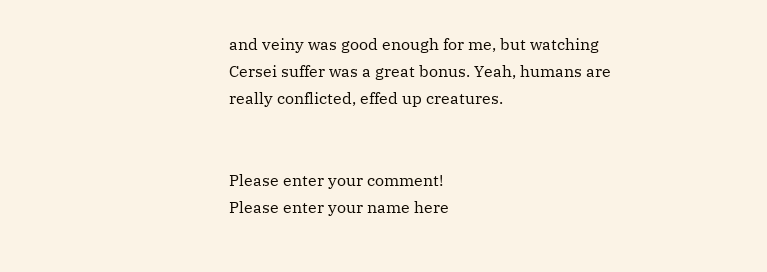and veiny was good enough for me, but watching Cersei suffer was a great bonus. Yeah, humans are really conflicted, effed up creatures.


Please enter your comment!
Please enter your name here